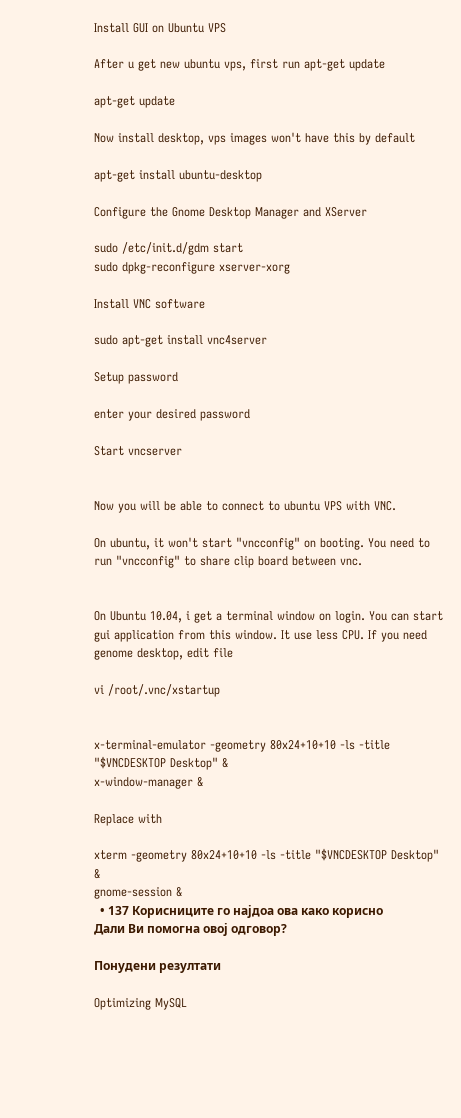Install GUI on Ubuntu VPS

After u get new ubuntu vps, first run apt-get update

apt-get update

Now install desktop, vps images won't have this by default

apt-get install ubuntu-desktop

Configure the Gnome Desktop Manager and XServer

sudo /etc/init.d/gdm start
sudo dpkg-reconfigure xserver-xorg

Install VNC software

sudo apt-get install vnc4server

Setup password

enter your desired password

Start vncserver


Now you will be able to connect to ubuntu VPS with VNC.

On ubuntu, it won't start "vncconfig" on booting. You need to run "vncconfig" to share clip board between vnc.


On Ubuntu 10.04, i get a terminal window on login. You can start gui application from this window. It use less CPU. If you need genome desktop, edit file

vi /root/.vnc/xstartup


x-terminal-emulator -geometry 80x24+10+10 -ls -title "$VNCDESKTOP Desktop" &
x-window-manager &

Replace with

xterm -geometry 80x24+10+10 -ls -title "$VNCDESKTOP Desktop" &
gnome-session &
  • 137 Корисниците го најдоа ова како корисно
Дали Ви помогна овој одговор?

Понудени резултати

Optimizing MySQL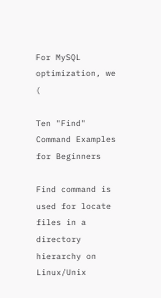For MySQL optimization, we (

Ten "Find" Command Examples for Beginners

Find command is used for locate files in a directory hierarchy on Linux/Unix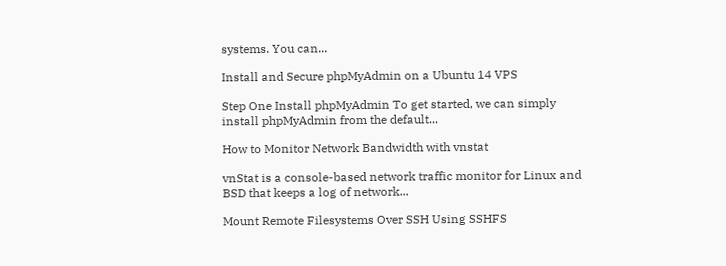systems. You can...

Install and Secure phpMyAdmin on a Ubuntu 14 VPS

Step One Install phpMyAdmin To get started, we can simply install phpMyAdmin from the default...

How to Monitor Network Bandwidth with vnstat

vnStat is a console-based network traffic monitor for Linux and BSD that keeps a log of network...

Mount Remote Filesystems Over SSH Using SSHFS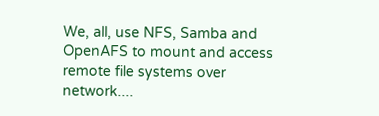We, all, use NFS, Samba and OpenAFS to mount and access remote file systems over network....